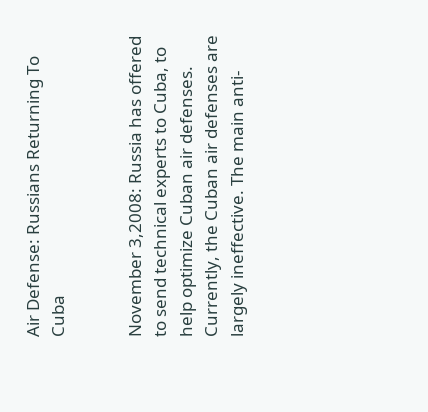Air Defense: Russians Returning To Cuba


November 3,2008: Russia has offered to send technical experts to Cuba, to help optimize Cuban air defenses. Currently, the Cuban air defenses are largely ineffective. The main anti-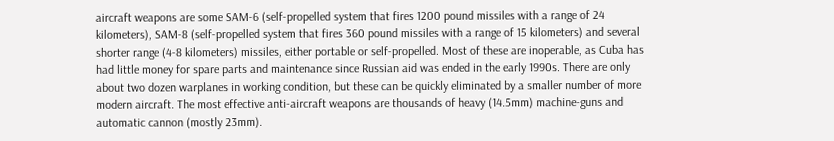aircraft weapons are some SAM-6 (self-propelled system that fires 1200 pound missiles with a range of 24 kilometers), SAM-8 (self-propelled system that fires 360 pound missiles with a range of 15 kilometers) and several shorter range (4-8 kilometers) missiles, either portable or self-propelled. Most of these are inoperable, as Cuba has had little money for spare parts and maintenance since Russian aid was ended in the early 1990s. There are only about two dozen warplanes in working condition, but these can be quickly eliminated by a smaller number of more modern aircraft. The most effective anti-aircraft weapons are thousands of heavy (14.5mm) machine-guns and automatic cannon (mostly 23mm).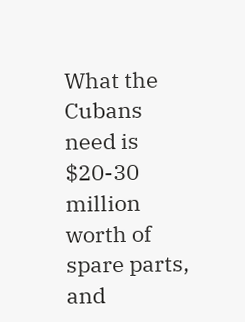What the Cubans need is $20-30 million worth of spare parts, and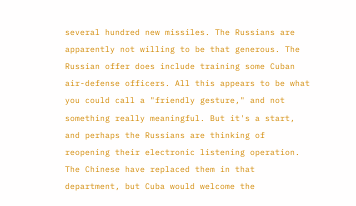several hundred new missiles. The Russians are apparently not willing to be that generous. The Russian offer does include training some Cuban air-defense officers. All this appears to be what you could call a "friendly gesture," and not something really meaningful. But it's a start, and perhaps the Russians are thinking of reopening their electronic listening operation. The Chinese have replaced them in that department, but Cuba would welcome the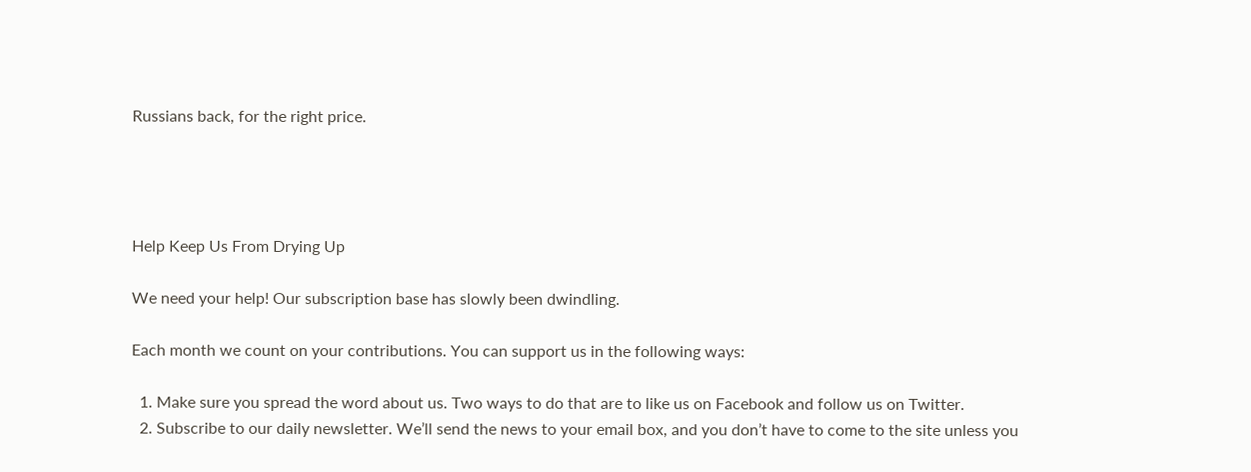Russians back, for the right price.




Help Keep Us From Drying Up

We need your help! Our subscription base has slowly been dwindling.

Each month we count on your contributions. You can support us in the following ways:

  1. Make sure you spread the word about us. Two ways to do that are to like us on Facebook and follow us on Twitter.
  2. Subscribe to our daily newsletter. We’ll send the news to your email box, and you don’t have to come to the site unless you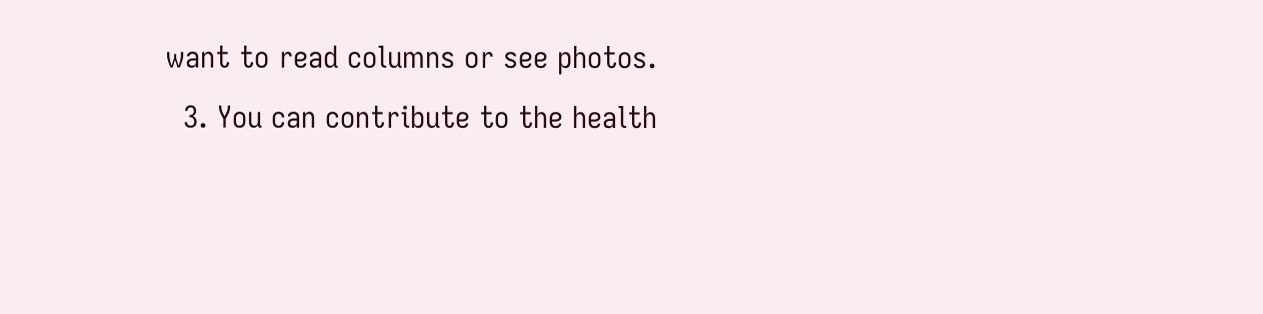want to read columns or see photos.
  3. You can contribute to the health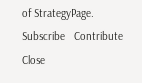of StrategyPage.
Subscribe   Contribute   Close